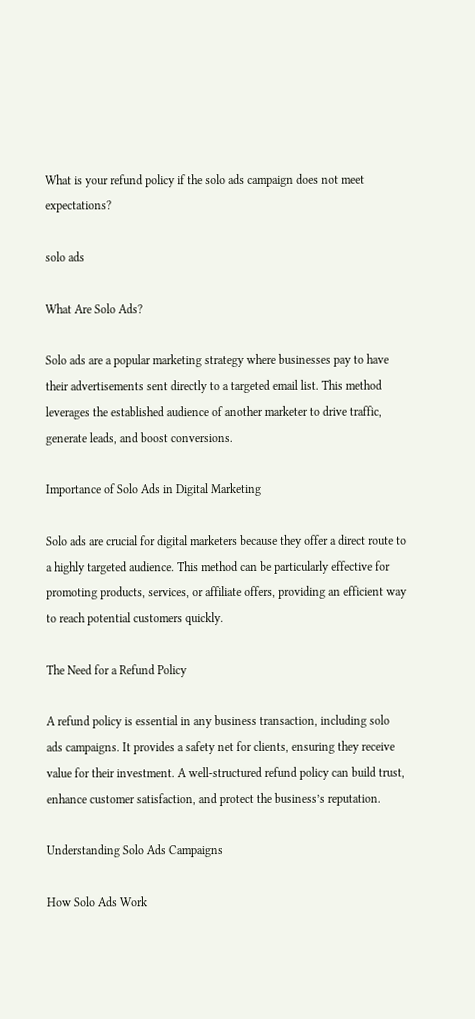What is your refund policy if the solo ads campaign does not meet expectations?

solo ads

What Are Solo Ads?

Solo ads are a popular marketing strategy where businesses pay to have their advertisements sent directly to a targeted email list. This method leverages the established audience of another marketer to drive traffic, generate leads, and boost conversions.

Importance of Solo Ads in Digital Marketing

Solo ads are crucial for digital marketers because they offer a direct route to a highly targeted audience. This method can be particularly effective for promoting products, services, or affiliate offers, providing an efficient way to reach potential customers quickly.

The Need for a Refund Policy

A refund policy is essential in any business transaction, including solo ads campaigns. It provides a safety net for clients, ensuring they receive value for their investment. A well-structured refund policy can build trust, enhance customer satisfaction, and protect the business’s reputation.

Understanding Solo Ads Campaigns

How Solo Ads Work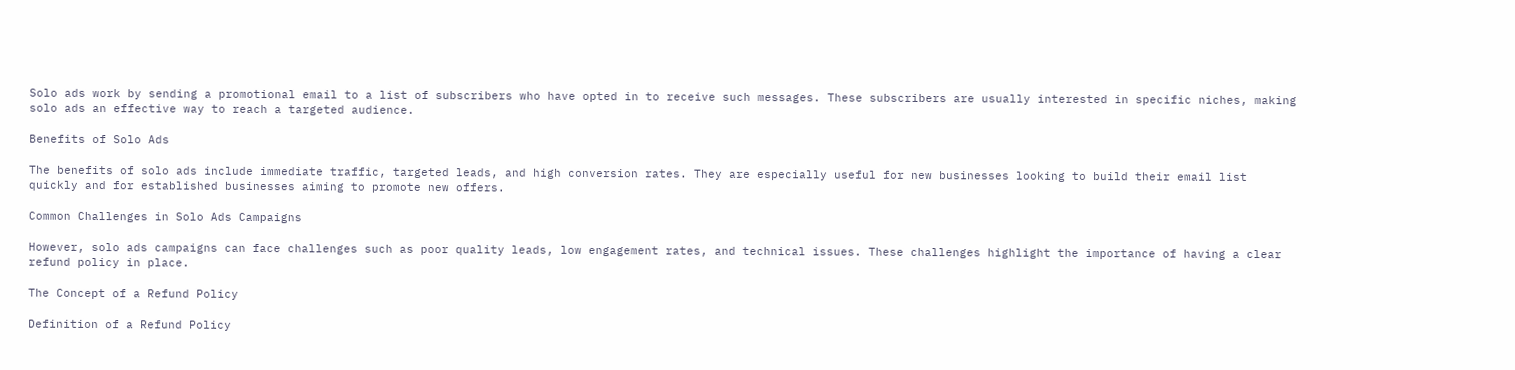Solo ads work by sending a promotional email to a list of subscribers who have opted in to receive such messages. These subscribers are usually interested in specific niches, making solo ads an effective way to reach a targeted audience.

Benefits of Solo Ads

The benefits of solo ads include immediate traffic, targeted leads, and high conversion rates. They are especially useful for new businesses looking to build their email list quickly and for established businesses aiming to promote new offers.

Common Challenges in Solo Ads Campaigns

However, solo ads campaigns can face challenges such as poor quality leads, low engagement rates, and technical issues. These challenges highlight the importance of having a clear refund policy in place.

The Concept of a Refund Policy

Definition of a Refund Policy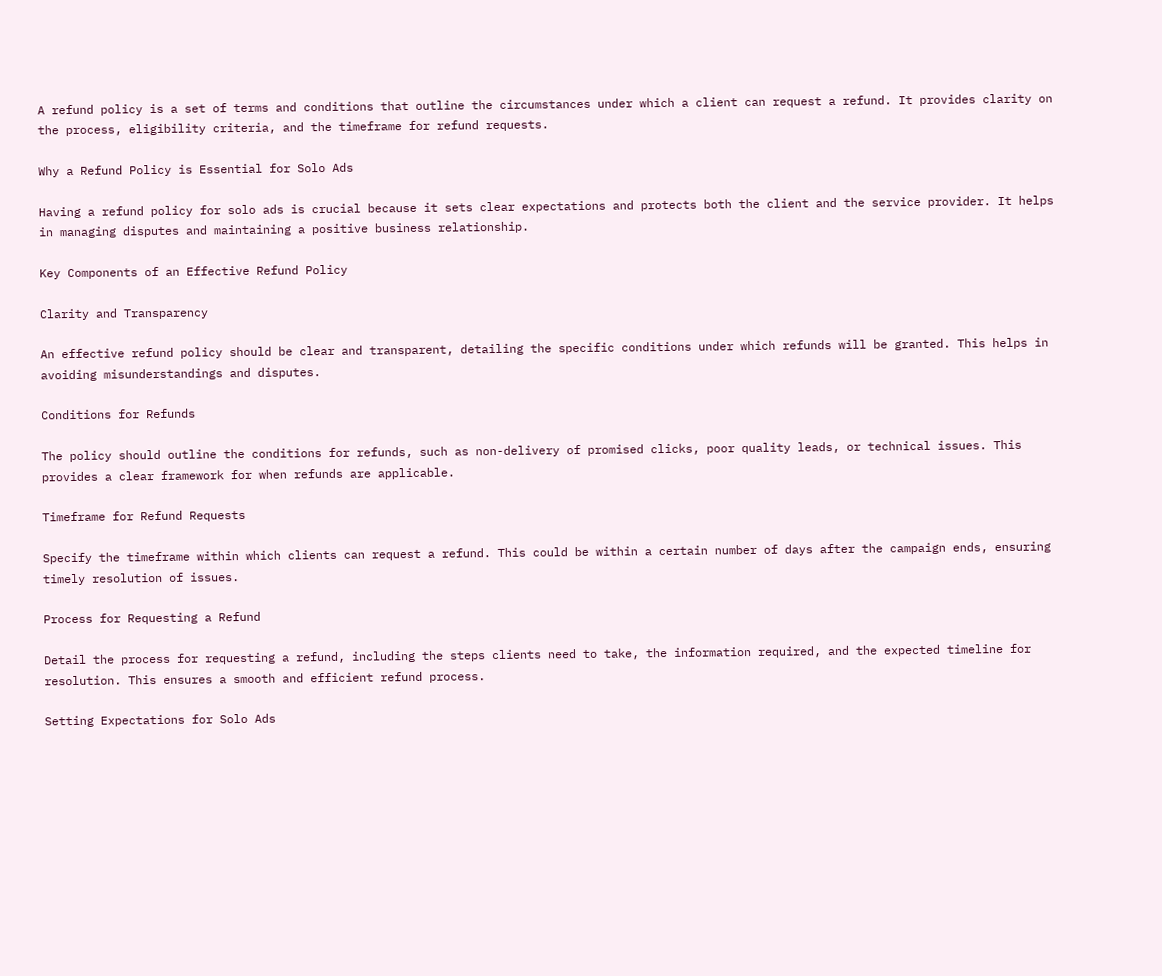A refund policy is a set of terms and conditions that outline the circumstances under which a client can request a refund. It provides clarity on the process, eligibility criteria, and the timeframe for refund requests.

Why a Refund Policy is Essential for Solo Ads

Having a refund policy for solo ads is crucial because it sets clear expectations and protects both the client and the service provider. It helps in managing disputes and maintaining a positive business relationship.

Key Components of an Effective Refund Policy

Clarity and Transparency

An effective refund policy should be clear and transparent, detailing the specific conditions under which refunds will be granted. This helps in avoiding misunderstandings and disputes.

Conditions for Refunds

The policy should outline the conditions for refunds, such as non-delivery of promised clicks, poor quality leads, or technical issues. This provides a clear framework for when refunds are applicable.

Timeframe for Refund Requests

Specify the timeframe within which clients can request a refund. This could be within a certain number of days after the campaign ends, ensuring timely resolution of issues.

Process for Requesting a Refund

Detail the process for requesting a refund, including the steps clients need to take, the information required, and the expected timeline for resolution. This ensures a smooth and efficient refund process.

Setting Expectations for Solo Ads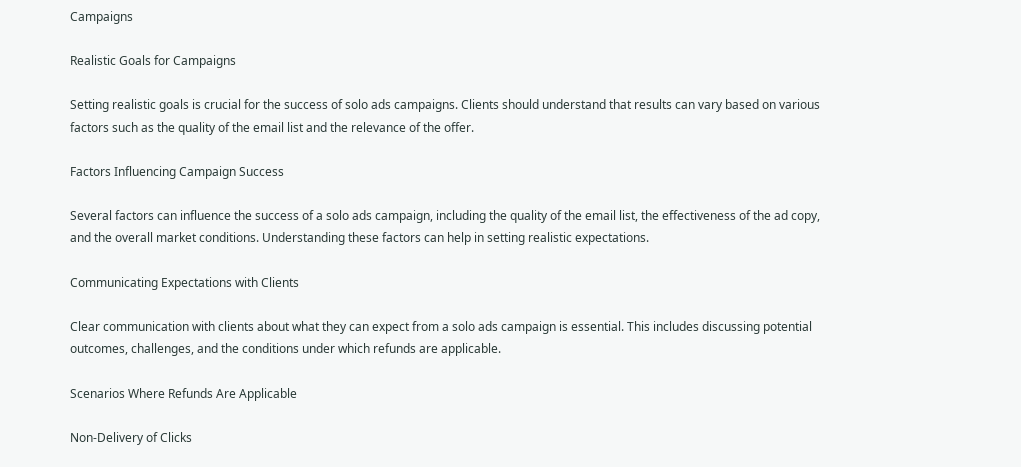Campaigns

Realistic Goals for Campaigns

Setting realistic goals is crucial for the success of solo ads campaigns. Clients should understand that results can vary based on various factors such as the quality of the email list and the relevance of the offer.

Factors Influencing Campaign Success

Several factors can influence the success of a solo ads campaign, including the quality of the email list, the effectiveness of the ad copy, and the overall market conditions. Understanding these factors can help in setting realistic expectations.

Communicating Expectations with Clients

Clear communication with clients about what they can expect from a solo ads campaign is essential. This includes discussing potential outcomes, challenges, and the conditions under which refunds are applicable.

Scenarios Where Refunds Are Applicable

Non-Delivery of Clicks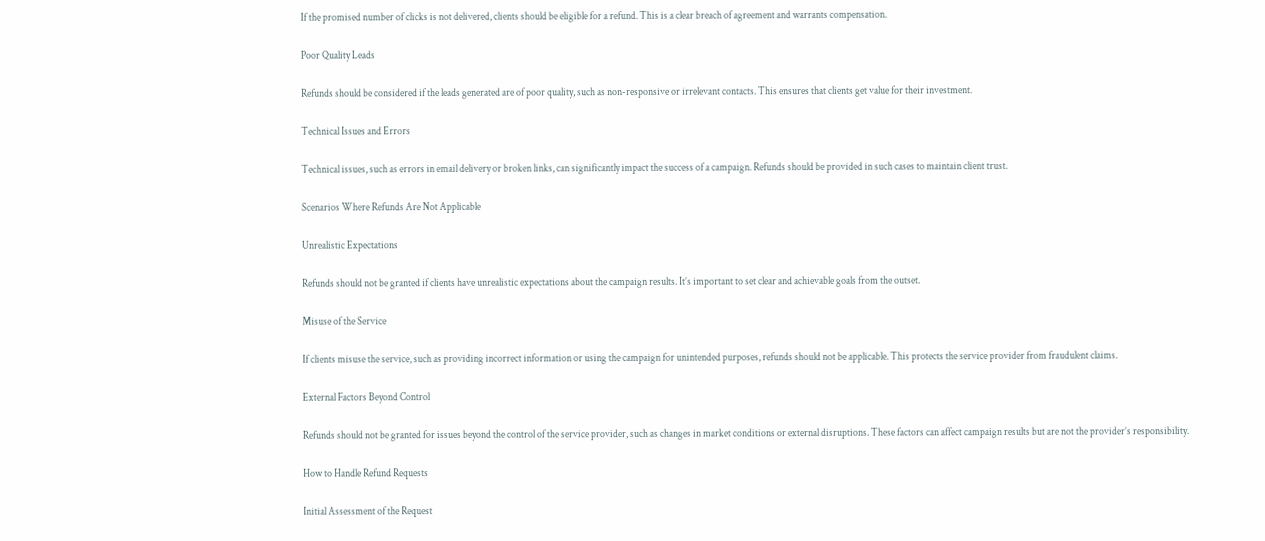If the promised number of clicks is not delivered, clients should be eligible for a refund. This is a clear breach of agreement and warrants compensation.

Poor Quality Leads

Refunds should be considered if the leads generated are of poor quality, such as non-responsive or irrelevant contacts. This ensures that clients get value for their investment.

Technical Issues and Errors

Technical issues, such as errors in email delivery or broken links, can significantly impact the success of a campaign. Refunds should be provided in such cases to maintain client trust.

Scenarios Where Refunds Are Not Applicable

Unrealistic Expectations

Refunds should not be granted if clients have unrealistic expectations about the campaign results. It’s important to set clear and achievable goals from the outset.

Misuse of the Service

If clients misuse the service, such as providing incorrect information or using the campaign for unintended purposes, refunds should not be applicable. This protects the service provider from fraudulent claims.

External Factors Beyond Control

Refunds should not be granted for issues beyond the control of the service provider, such as changes in market conditions or external disruptions. These factors can affect campaign results but are not the provider’s responsibility.

How to Handle Refund Requests

Initial Assessment of the Request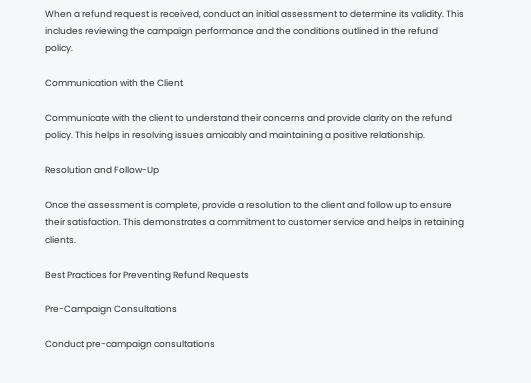When a refund request is received, conduct an initial assessment to determine its validity. This includes reviewing the campaign performance and the conditions outlined in the refund policy.

Communication with the Client

Communicate with the client to understand their concerns and provide clarity on the refund policy. This helps in resolving issues amicably and maintaining a positive relationship.

Resolution and Follow-Up

Once the assessment is complete, provide a resolution to the client and follow up to ensure their satisfaction. This demonstrates a commitment to customer service and helps in retaining clients.

Best Practices for Preventing Refund Requests

Pre-Campaign Consultations

Conduct pre-campaign consultations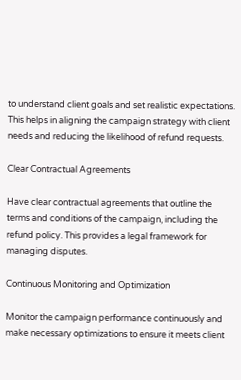to understand client goals and set realistic expectations. This helps in aligning the campaign strategy with client needs and reducing the likelihood of refund requests.

Clear Contractual Agreements

Have clear contractual agreements that outline the terms and conditions of the campaign, including the refund policy. This provides a legal framework for managing disputes.

Continuous Monitoring and Optimization

Monitor the campaign performance continuously and make necessary optimizations to ensure it meets client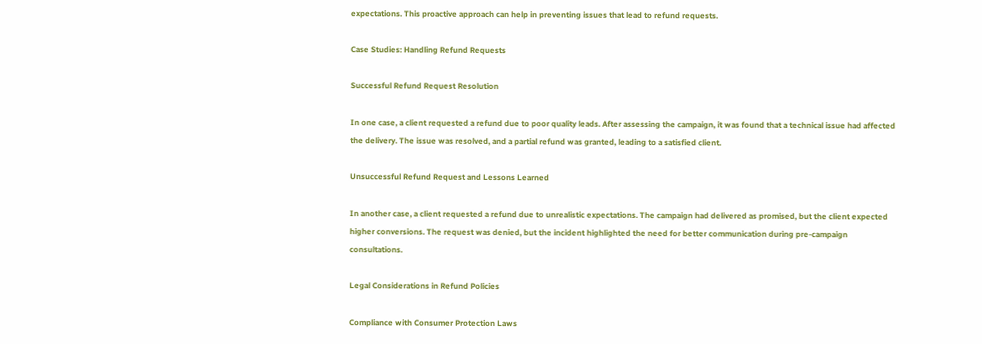expectations. This proactive approach can help in preventing issues that lead to refund requests.

Case Studies: Handling Refund Requests

Successful Refund Request Resolution

In one case, a client requested a refund due to poor quality leads. After assessing the campaign, it was found that a technical issue had affected the delivery. The issue was resolved, and a partial refund was granted, leading to a satisfied client.

Unsuccessful Refund Request and Lessons Learned

In another case, a client requested a refund due to unrealistic expectations. The campaign had delivered as promised, but the client expected higher conversions. The request was denied, but the incident highlighted the need for better communication during pre-campaign consultations.

Legal Considerations in Refund Policies

Compliance with Consumer Protection Laws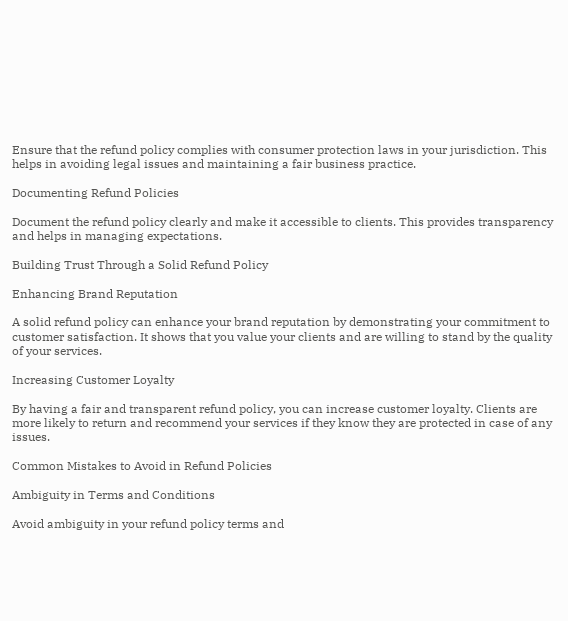Ensure that the refund policy complies with consumer protection laws in your jurisdiction. This helps in avoiding legal issues and maintaining a fair business practice.

Documenting Refund Policies

Document the refund policy clearly and make it accessible to clients. This provides transparency and helps in managing expectations.

Building Trust Through a Solid Refund Policy

Enhancing Brand Reputation

A solid refund policy can enhance your brand reputation by demonstrating your commitment to customer satisfaction. It shows that you value your clients and are willing to stand by the quality of your services.

Increasing Customer Loyalty

By having a fair and transparent refund policy, you can increase customer loyalty. Clients are more likely to return and recommend your services if they know they are protected in case of any issues.

Common Mistakes to Avoid in Refund Policies

Ambiguity in Terms and Conditions

Avoid ambiguity in your refund policy terms and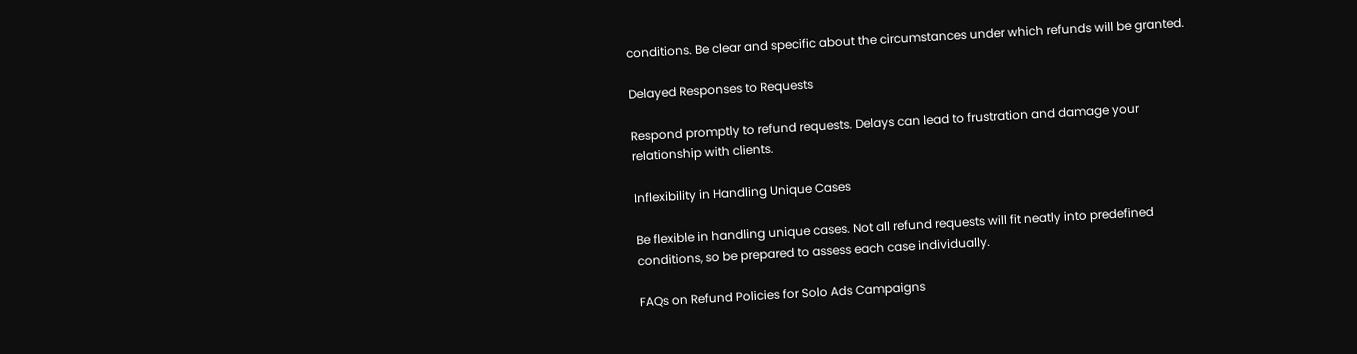conditions. Be clear and specific about the circumstances under which refunds will be granted.

Delayed Responses to Requests

Respond promptly to refund requests. Delays can lead to frustration and damage your relationship with clients.

Inflexibility in Handling Unique Cases

Be flexible in handling unique cases. Not all refund requests will fit neatly into predefined conditions, so be prepared to assess each case individually.

FAQs on Refund Policies for Solo Ads Campaigns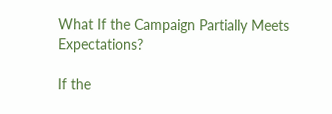What If the Campaign Partially Meets Expectations?

If the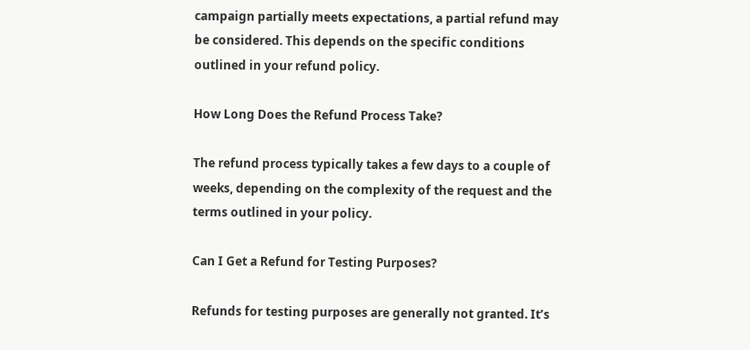campaign partially meets expectations, a partial refund may be considered. This depends on the specific conditions outlined in your refund policy.

How Long Does the Refund Process Take?

The refund process typically takes a few days to a couple of weeks, depending on the complexity of the request and the terms outlined in your policy.

Can I Get a Refund for Testing Purposes?

Refunds for testing purposes are generally not granted. It’s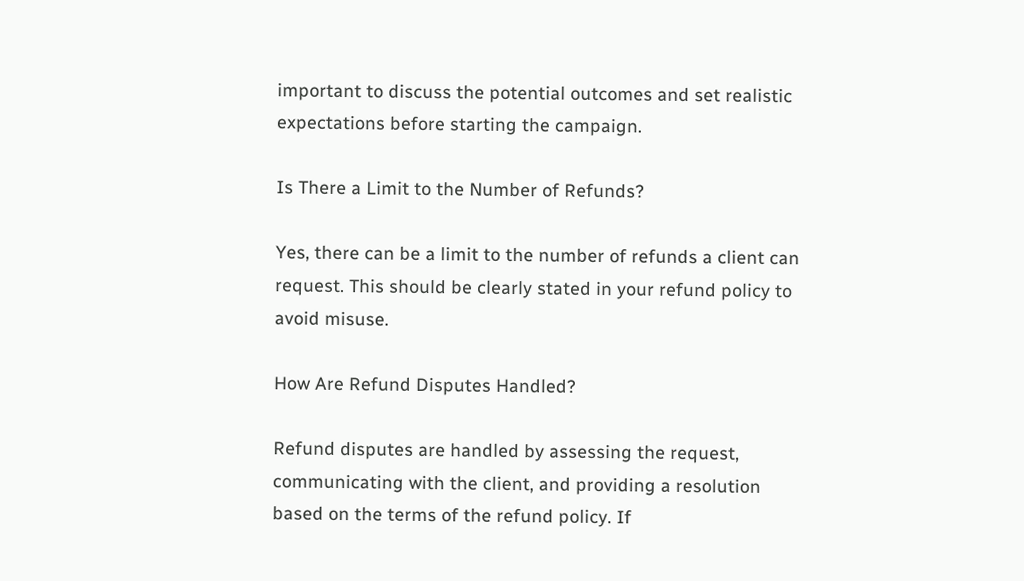important to discuss the potential outcomes and set realistic expectations before starting the campaign.

Is There a Limit to the Number of Refunds?

Yes, there can be a limit to the number of refunds a client can request. This should be clearly stated in your refund policy to avoid misuse.

How Are Refund Disputes Handled?

Refund disputes are handled by assessing the request, communicating with the client, and providing a resolution based on the terms of the refund policy. If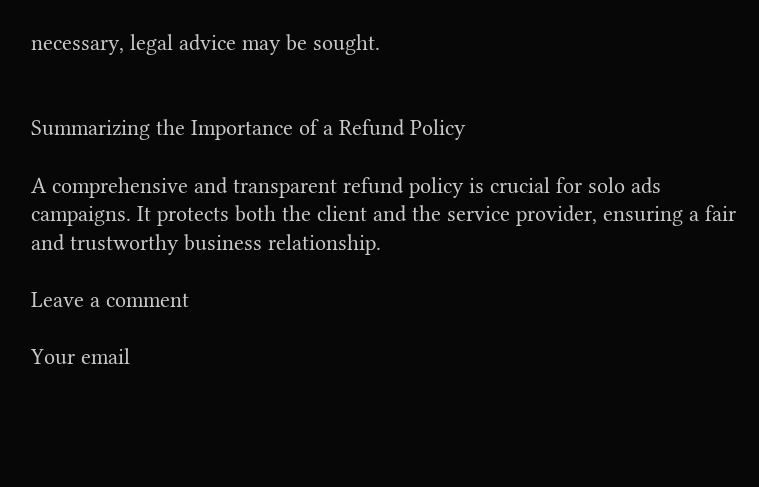necessary, legal advice may be sought.


Summarizing the Importance of a Refund Policy

A comprehensive and transparent refund policy is crucial for solo ads campaigns. It protects both the client and the service provider, ensuring a fair and trustworthy business relationship.

Leave a comment

Your email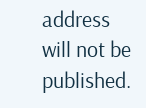address will not be published.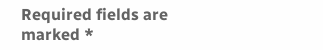Required fields are marked *